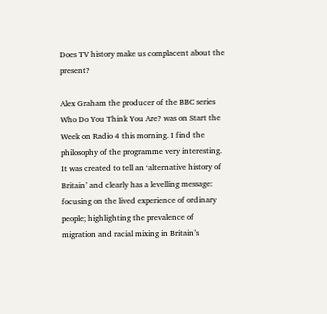Does TV history make us complacent about the present?

Alex Graham the producer of the BBC series Who Do You Think You Are? was on Start the Week on Radio 4 this morning. I find the philosophy of the programme very interesting. It was created to tell an ‘alternative history of Britain’ and clearly has a levelling message: focusing on the lived experience of ordinary people; highlighting the prevalence of migration and racial mixing in Britain’s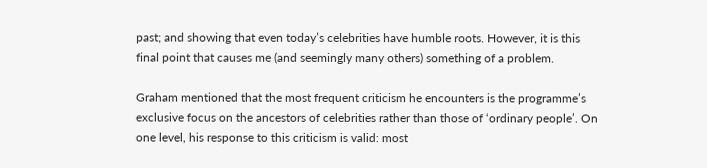past; and showing that even today’s celebrities have humble roots. However, it is this final point that causes me (and seemingly many others) something of a problem.

Graham mentioned that the most frequent criticism he encounters is the programme’s exclusive focus on the ancestors of celebrities rather than those of ‘ordinary people’. On one level, his response to this criticism is valid: most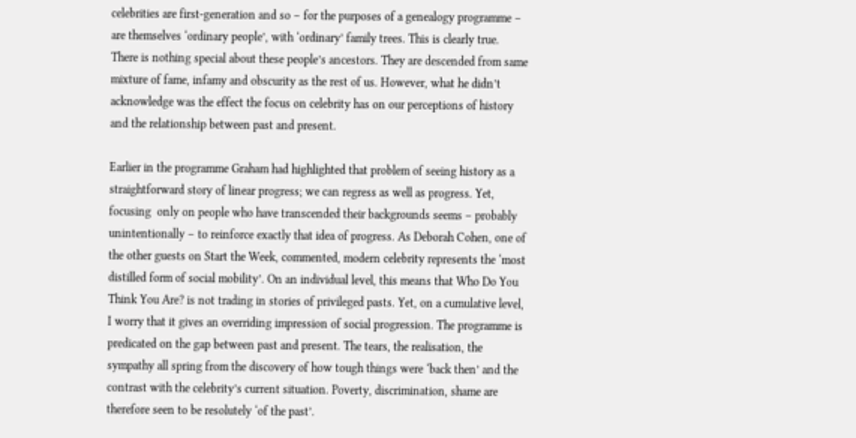celebrities are first-generation and so – for the purposes of a genealogy programme – are themselves ‘ordinary people’, with ‘ordinary’ family trees. This is clearly true. There is nothing special about these people’s ancestors. They are descended from same mixture of fame, infamy and obscurity as the rest of us. However, what he didn’t acknowledge was the effect the focus on celebrity has on our perceptions of history and the relationship between past and present.

Earlier in the programme Graham had highlighted that problem of seeing history as a straightforward story of linear progress; we can regress as well as progress. Yet, focusing  only on people who have transcended their backgrounds seems – probably unintentionally – to reinforce exactly that idea of progress. As Deborah Cohen, one of the other guests on Start the Week, commented, modern celebrity represents the ‘most distilled form of social mobility’. On an individual level, this means that Who Do You Think You Are? is not trading in stories of privileged pasts. Yet, on a cumulative level, I worry that it gives an overriding impression of social progression. The programme is predicated on the gap between past and present. The tears, the realisation, the sympathy all spring from the discovery of how tough things were ‘back then’ and the contrast with the celebrity’s current situation. Poverty, discrimination, shame are therefore seen to be resolutely ‘of the past’.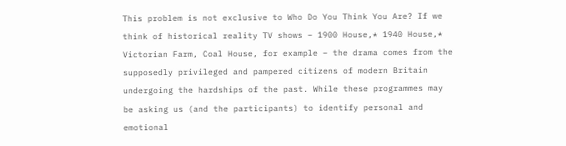This problem is not exclusive to Who Do You Think You Are? If we think of historical reality TV shows – 1900 House,* 1940 House,* Victorian Farm, Coal House, for example – the drama comes from the supposedly privileged and pampered citizens of modern Britain undergoing the hardships of the past. While these programmes may be asking us (and the participants) to identify personal and emotional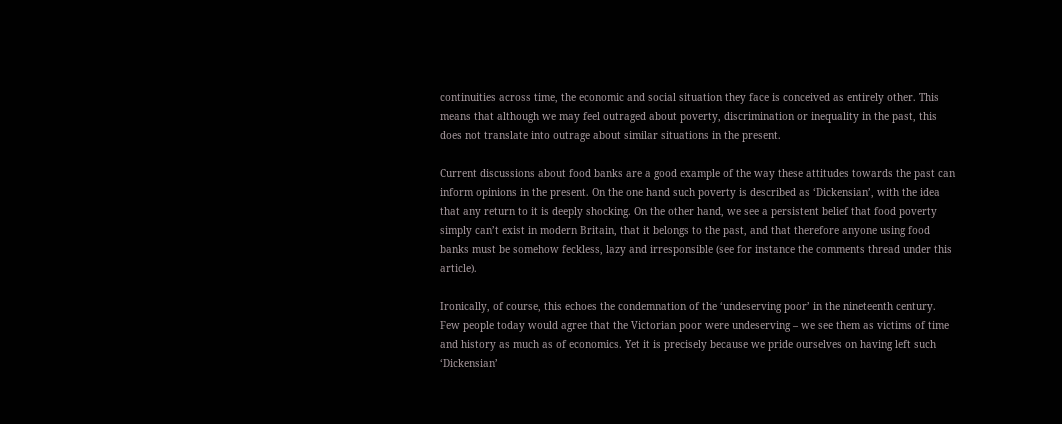continuities across time, the economic and social situation they face is conceived as entirely other. This means that although we may feel outraged about poverty, discrimination or inequality in the past, this does not translate into outrage about similar situations in the present.

Current discussions about food banks are a good example of the way these attitudes towards the past can inform opinions in the present. On the one hand such poverty is described as ‘Dickensian’, with the idea that any return to it is deeply shocking. On the other hand, we see a persistent belief that food poverty simply can’t exist in modern Britain, that it belongs to the past, and that therefore anyone using food banks must be somehow feckless, lazy and irresponsible (see for instance the comments thread under this article).

Ironically, of course, this echoes the condemnation of the ‘undeserving poor’ in the nineteenth century. Few people today would agree that the Victorian poor were undeserving – we see them as victims of time and history as much as of economics. Yet it is precisely because we pride ourselves on having left such ‘Dickensian’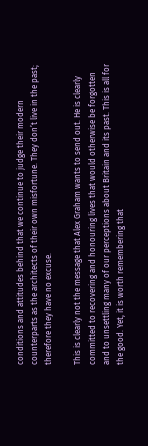conditions and attitudes behind that we continue to judge their modern counterparts as the architects of their own misfortune. They don’t live in the past; therefore they have no excuse.

This is clearly not the message that Alex Graham wants to send out. He is clearly committed to recovering and honouring lives that would otherwise be forgotten and to unsettling many of our perceptions about Britain and its past. This is all for the good. Yet, it is worth remembering that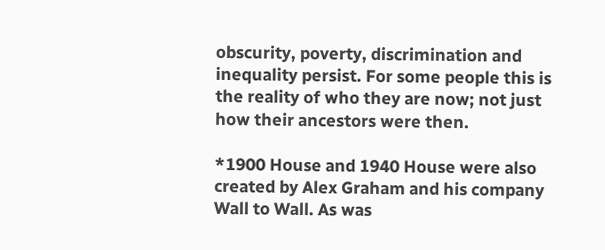obscurity, poverty, discrimination and inequality persist. For some people this is the reality of who they are now; not just how their ancestors were then.

*1900 House and 1940 House were also created by Alex Graham and his company Wall to Wall. As was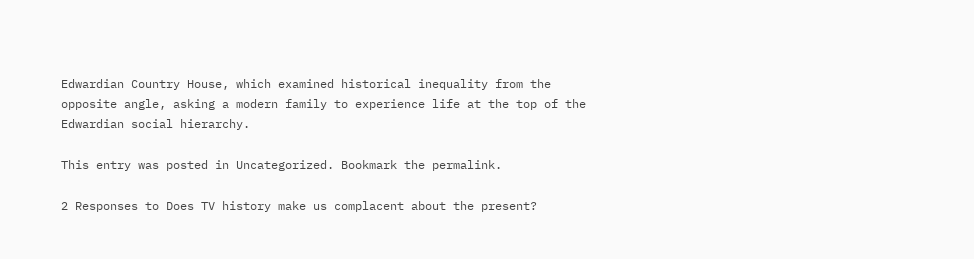Edwardian Country House, which examined historical inequality from the opposite angle, asking a modern family to experience life at the top of the Edwardian social hierarchy.

This entry was posted in Uncategorized. Bookmark the permalink.

2 Responses to Does TV history make us complacent about the present?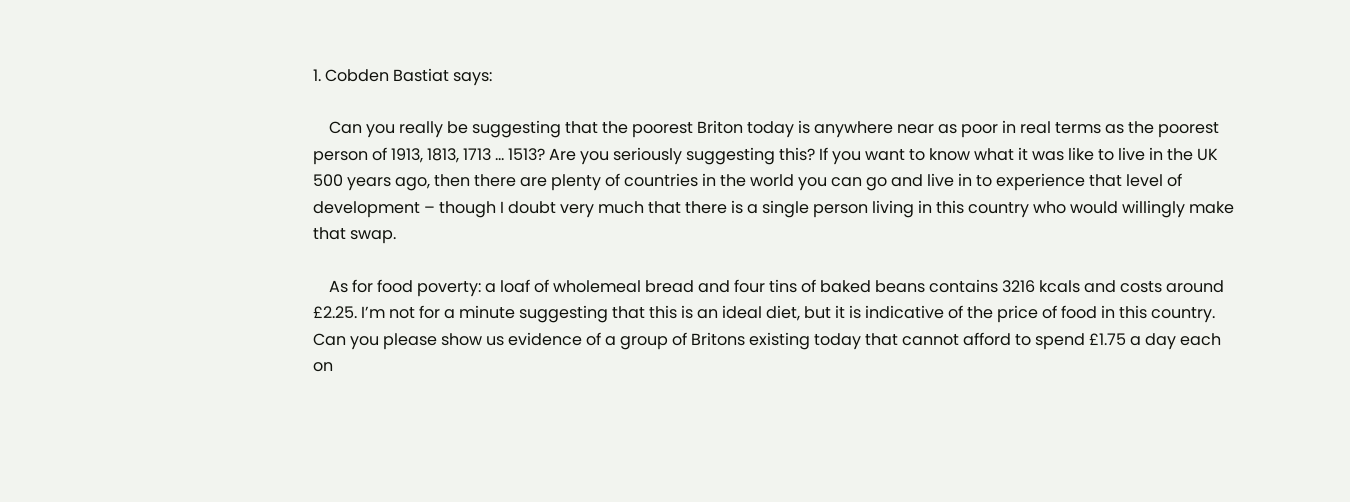1. Cobden Bastiat says:

    Can you really be suggesting that the poorest Briton today is anywhere near as poor in real terms as the poorest person of 1913, 1813, 1713 … 1513? Are you seriously suggesting this? If you want to know what it was like to live in the UK 500 years ago, then there are plenty of countries in the world you can go and live in to experience that level of development – though I doubt very much that there is a single person living in this country who would willingly make that swap.

    As for food poverty: a loaf of wholemeal bread and four tins of baked beans contains 3216 kcals and costs around £2.25. I’m not for a minute suggesting that this is an ideal diet, but it is indicative of the price of food in this country. Can you please show us evidence of a group of Britons existing today that cannot afford to spend £1.75 a day each on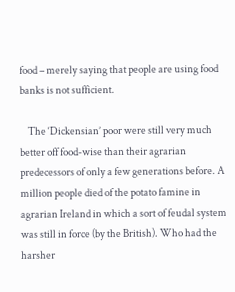food – merely saying that people are using food banks is not sufficient.

    The ‘Dickensian’ poor were still very much better off food-wise than their agrarian predecessors of only a few generations before. A million people died of the potato famine in agrarian Ireland in which a sort of feudal system was still in force (by the British). Who had the harsher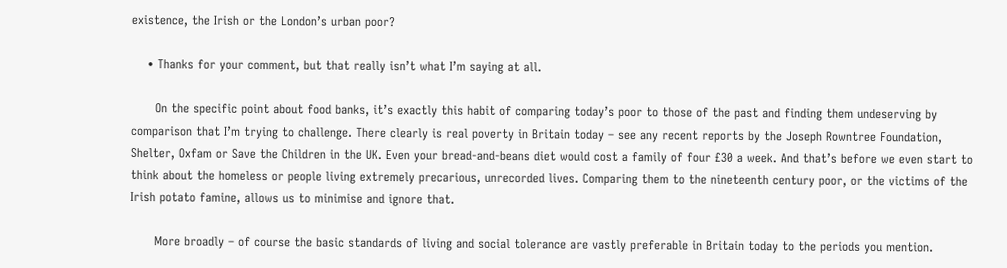existence, the Irish or the London’s urban poor?

    • Thanks for your comment, but that really isn’t what I’m saying at all.

      On the specific point about food banks, it’s exactly this habit of comparing today’s poor to those of the past and finding them undeserving by comparison that I’m trying to challenge. There clearly is real poverty in Britain today – see any recent reports by the Joseph Rowntree Foundation, Shelter, Oxfam or Save the Children in the UK. Even your bread-and-beans diet would cost a family of four £30 a week. And that’s before we even start to think about the homeless or people living extremely precarious, unrecorded lives. Comparing them to the nineteenth century poor, or the victims of the Irish potato famine, allows us to minimise and ignore that.

      More broadly – of course the basic standards of living and social tolerance are vastly preferable in Britain today to the periods you mention.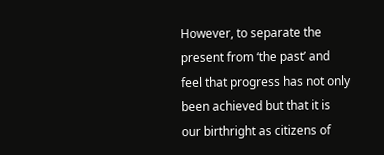However, to separate the present from ‘the past’ and feel that progress has not only been achieved but that it is our birthright as citizens of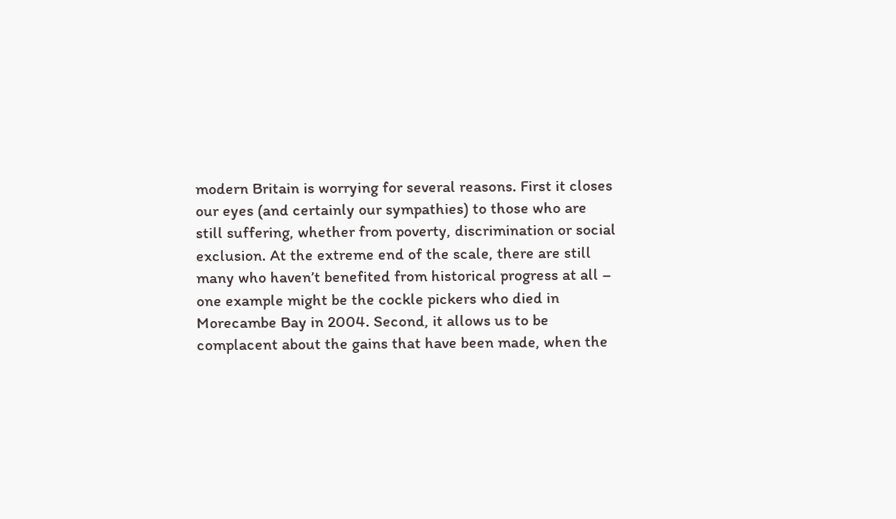modern Britain is worrying for several reasons. First it closes our eyes (and certainly our sympathies) to those who are still suffering, whether from poverty, discrimination or social exclusion. At the extreme end of the scale, there are still many who haven’t benefited from historical progress at all – one example might be the cockle pickers who died in Morecambe Bay in 2004. Second, it allows us to be complacent about the gains that have been made, when the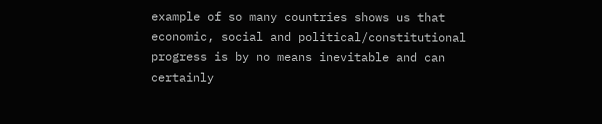example of so many countries shows us that economic, social and political/constitutional progress is by no means inevitable and can certainly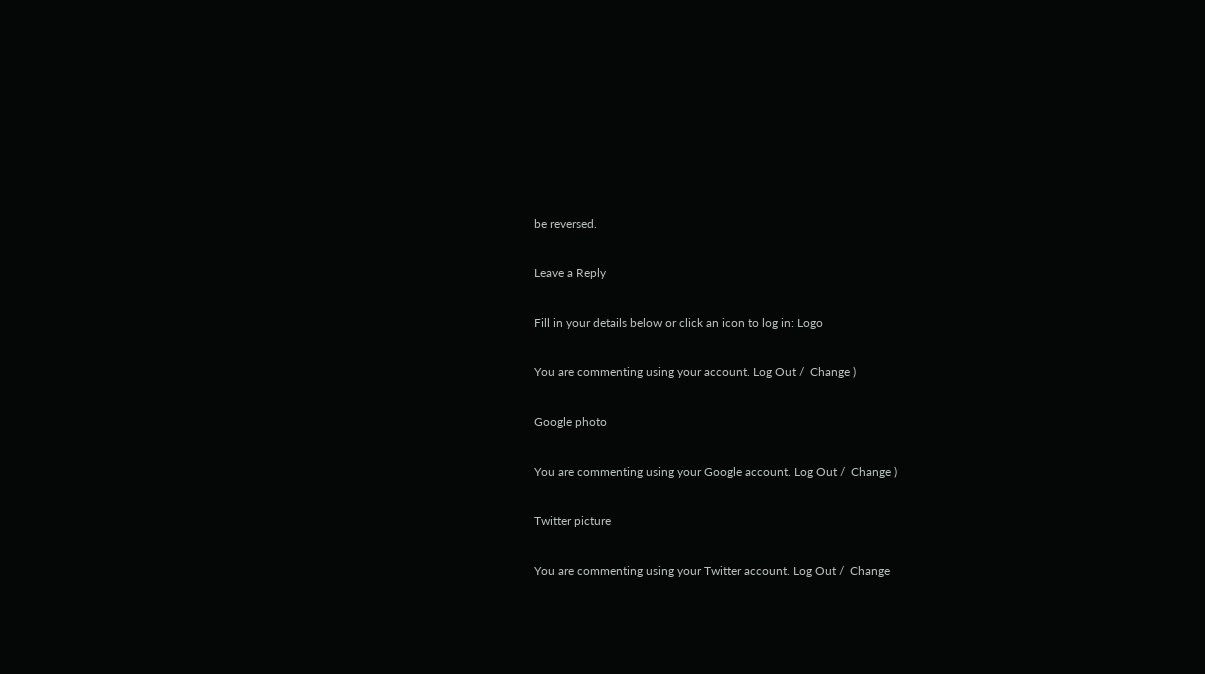be reversed.

Leave a Reply

Fill in your details below or click an icon to log in: Logo

You are commenting using your account. Log Out /  Change )

Google photo

You are commenting using your Google account. Log Out /  Change )

Twitter picture

You are commenting using your Twitter account. Log Out /  Change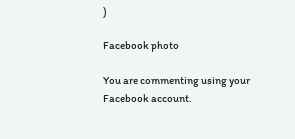)

Facebook photo

You are commenting using your Facebook account.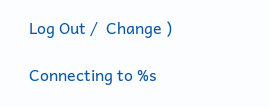Log Out /  Change )

Connecting to %s